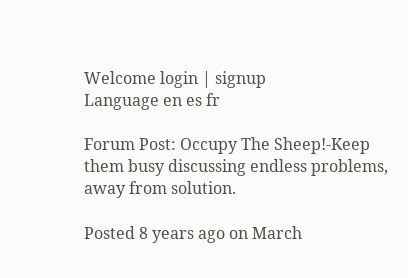Welcome login | signup
Language en es fr

Forum Post: Occupy The Sheep!-Keep them busy discussing endless problems, away from solution.

Posted 8 years ago on March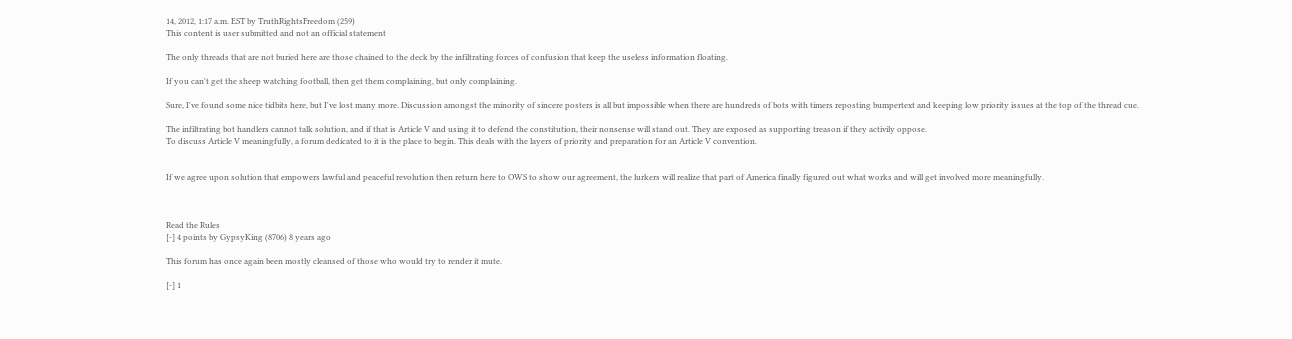14, 2012, 1:17 a.m. EST by TruthRightsFreedom (259)
This content is user submitted and not an official statement

The only threads that are not buried here are those chained to the deck by the infiltrating forces of confusion that keep the useless information floating.

If you can't get the sheep watching football, then get them complaining, but only complaining.

Sure, I've found some nice tidbits here, but I've lost many more. Discussion amongst the minority of sincere posters is all but impossible when there are hundreds of bots with timers reposting bumpertext and keeping low priority issues at the top of the thread cue.

The infiltrating bot handlers cannot talk solution, and if that is Article V and using it to defend the constitution, their nonsense will stand out. They are exposed as supporting treason if they activily oppose.
To discuss Article V meaningfully, a forum dedicated to it is the place to begin. This deals with the layers of priority and preparation for an Article V convention.


If we agree upon solution that empowers lawful and peaceful revolution then return here to OWS to show our agreement, the lurkers will realize that part of America finally figured out what works and will get involved more meaningfully.



Read the Rules
[-] 4 points by GypsyKing (8706) 8 years ago

This forum has once again been mostly cleansed of those who would try to render it mute.

[-] 1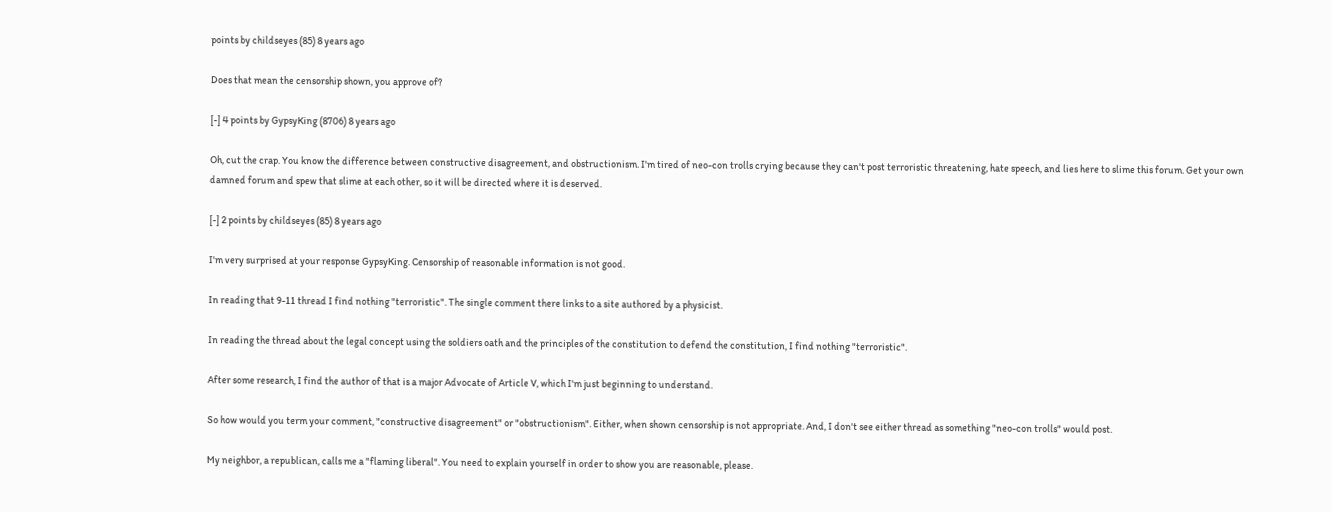points by childseyes (85) 8 years ago

Does that mean the censorship shown, you approve of?

[-] 4 points by GypsyKing (8706) 8 years ago

Oh, cut the crap. You know the difference between constructive disagreement, and obstructionism. I'm tired of neo-con trolls crying because they can't post terroristic threatening, hate speech, and lies here to slime this forum. Get your own damned forum and spew that slime at each other, so it will be directed where it is deserved.

[-] 2 points by childseyes (85) 8 years ago

I'm very surprised at your response GypsyKing. Censorship of reasonable information is not good.

In reading that 9-11 thread I find nothing "terroristic". The single comment there links to a site authored by a physicist.

In reading the thread about the legal concept using the soldiers oath and the principles of the constitution to defend the constitution, I find nothing "terroristic".

After some research, I find the author of that is a major Advocate of Article V, which I'm just beginning to understand.

So how would you term your comment, "constructive disagreement" or "obstructionism". Either, when shown censorship is not appropriate. And, I don't see either thread as something "neo-con trolls" would post.

My neighbor, a republican, calls me a "flaming liberal". You need to explain yourself in order to show you are reasonable, please.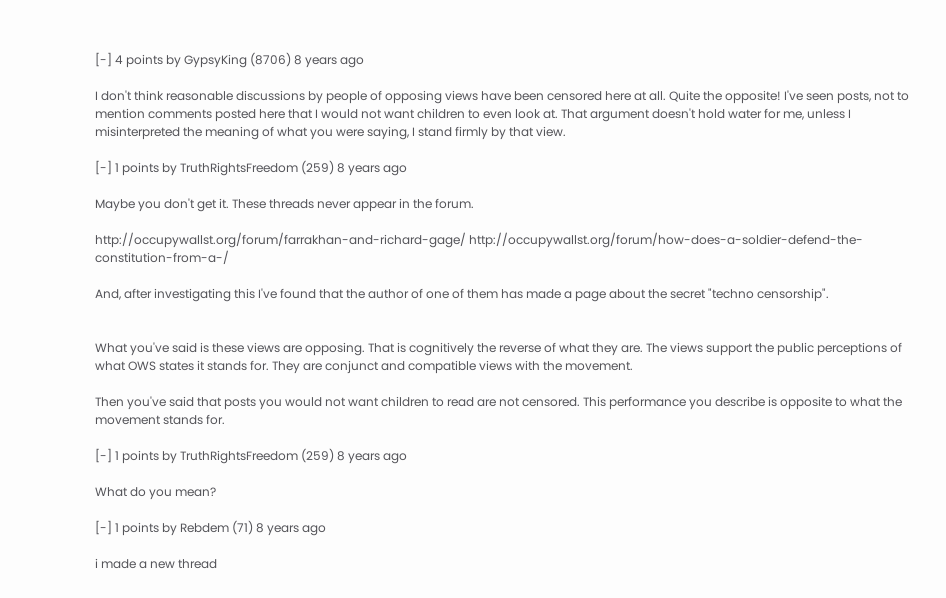[-] 4 points by GypsyKing (8706) 8 years ago

I don't think reasonable discussions by people of opposing views have been censored here at all. Quite the opposite! I've seen posts, not to mention comments posted here that I would not want children to even look at. That argument doesn't hold water for me, unless I misinterpreted the meaning of what you were saying, I stand firmly by that view.

[-] 1 points by TruthRightsFreedom (259) 8 years ago

Maybe you don't get it. These threads never appear in the forum.

http://occupywallst.org/forum/farrakhan-and-richard-gage/ http://occupywallst.org/forum/how-does-a-soldier-defend-the-constitution-from-a-/

And, after investigating this I've found that the author of one of them has made a page about the secret "techno censorship".


What you've said is these views are opposing. That is cognitively the reverse of what they are. The views support the public perceptions of what OWS states it stands for. They are conjunct and compatible views with the movement.

Then you've said that posts you would not want children to read are not censored. This performance you describe is opposite to what the movement stands for.

[-] 1 points by TruthRightsFreedom (259) 8 years ago

What do you mean?

[-] 1 points by Rebdem (71) 8 years ago

i made a new thread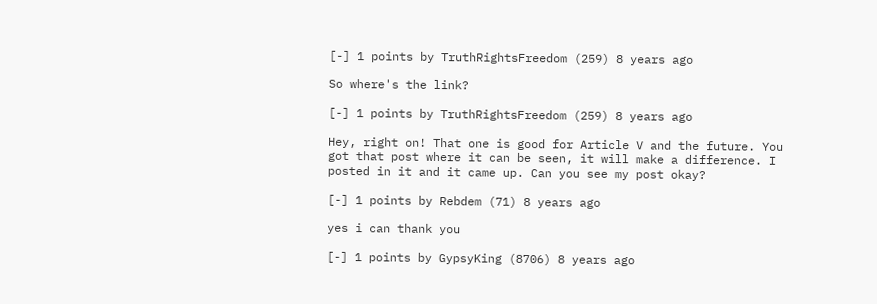[-] 1 points by TruthRightsFreedom (259) 8 years ago

So where's the link?

[-] 1 points by TruthRightsFreedom (259) 8 years ago

Hey, right on! That one is good for Article V and the future. You got that post where it can be seen, it will make a difference. I posted in it and it came up. Can you see my post okay?

[-] 1 points by Rebdem (71) 8 years ago

yes i can thank you

[-] 1 points by GypsyKing (8706) 8 years ago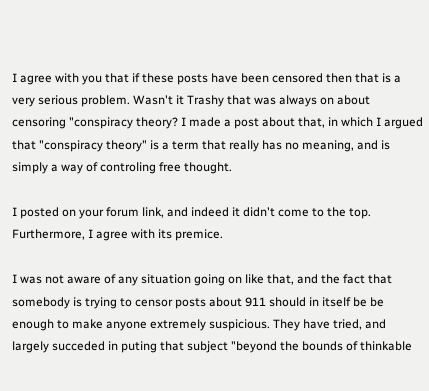I agree with you that if these posts have been censored then that is a very serious problem. Wasn't it Trashy that was always on about censoring "conspiracy theory? I made a post about that, in which I argued that "conspiracy theory" is a term that really has no meaning, and is simply a way of controling free thought.

I posted on your forum link, and indeed it didn't come to the top. Furthermore, I agree with its premice.

I was not aware of any situation going on like that, and the fact that somebody is trying to censor posts about 911 should in itself be be enough to make anyone extremely suspicious. They have tried, and largely succeded in puting that subject "beyond the bounds of thinkable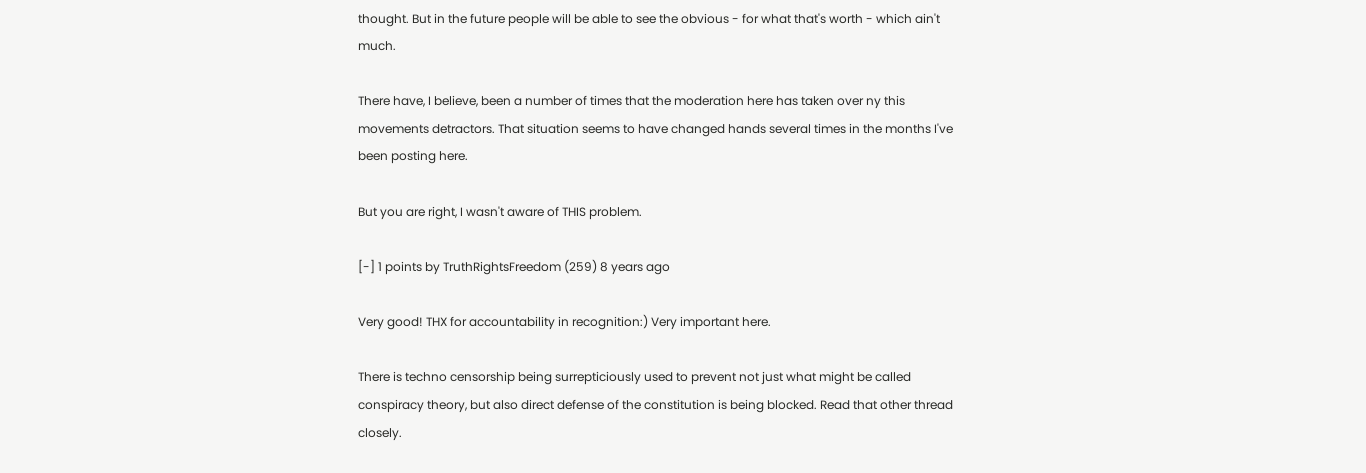thought. But in the future people will be able to see the obvious - for what that's worth - which ain't much.

There have, I believe, been a number of times that the moderation here has taken over ny this movements detractors. That situation seems to have changed hands several times in the months I've been posting here.

But you are right, I wasn't aware of THIS problem.

[-] 1 points by TruthRightsFreedom (259) 8 years ago

Very good! THX for accountability in recognition:) Very important here.

There is techno censorship being surrepticiously used to prevent not just what might be called conspiracy theory, but also direct defense of the constitution is being blocked. Read that other thread closely.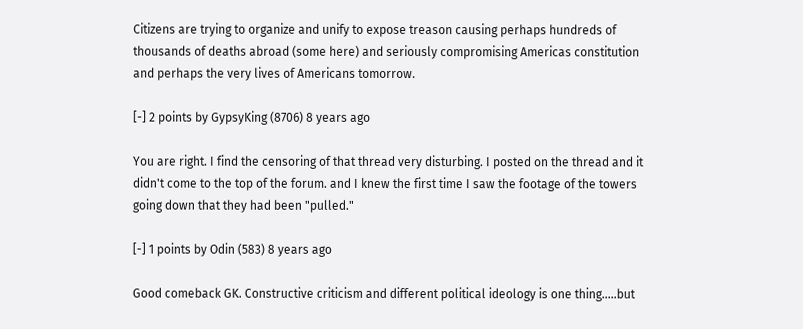Citizens are trying to organize and unify to expose treason causing perhaps hundreds of thousands of deaths abroad (some here) and seriously compromising Americas constitution and perhaps the very lives of Americans tomorrow.

[-] 2 points by GypsyKing (8706) 8 years ago

You are right. I find the censoring of that thread very disturbing. I posted on the thread and it didn't come to the top of the forum. and I knew the first time I saw the footage of the towers going down that they had been "pulled."

[-] 1 points by Odin (583) 8 years ago

Good comeback GK. Constructive criticism and different political ideology is one thing.....but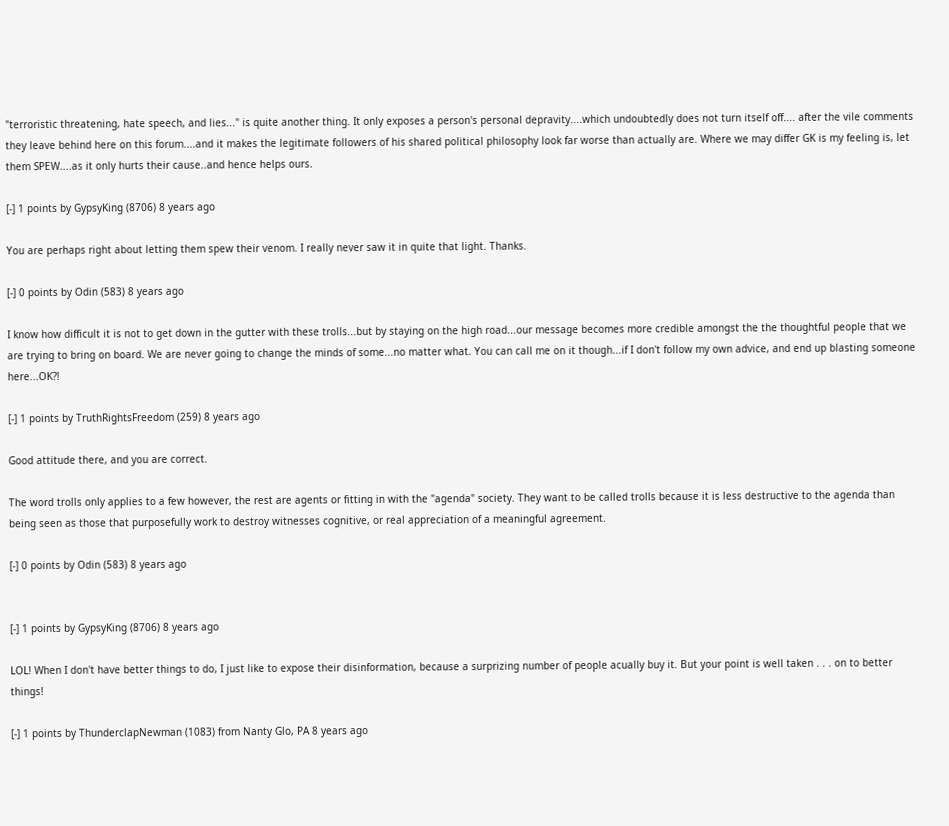"terroristic threatening, hate speech, and lies..." is quite another thing. It only exposes a person's personal depravity....which undoubtedly does not turn itself off.... after the vile comments they leave behind here on this forum....and it makes the legitimate followers of his shared political philosophy look far worse than actually are. Where we may differ GK is my feeling is, let them SPEW....as it only hurts their cause..and hence helps ours.

[-] 1 points by GypsyKing (8706) 8 years ago

You are perhaps right about letting them spew their venom. I really never saw it in quite that light. Thanks.

[-] 0 points by Odin (583) 8 years ago

I know how difficult it is not to get down in the gutter with these trolls...but by staying on the high road...our message becomes more credible amongst the the thoughtful people that we are trying to bring on board. We are never going to change the minds of some...no matter what. You can call me on it though...if I don't follow my own advice, and end up blasting someone here...OK?!

[-] 1 points by TruthRightsFreedom (259) 8 years ago

Good attitude there, and you are correct.

The word trolls only applies to a few however, the rest are agents or fitting in with the "agenda" society. They want to be called trolls because it is less destructive to the agenda than being seen as those that purposefully work to destroy witnesses cognitive, or real appreciation of a meaningful agreement.

[-] 0 points by Odin (583) 8 years ago


[-] 1 points by GypsyKing (8706) 8 years ago

LOL! When I don't have better things to do, I just like to expose their disinformation, because a surprizing number of people acually buy it. But your point is well taken . . . on to better things!

[-] 1 points by ThunderclapNewman (1083) from Nanty Glo, PA 8 years ago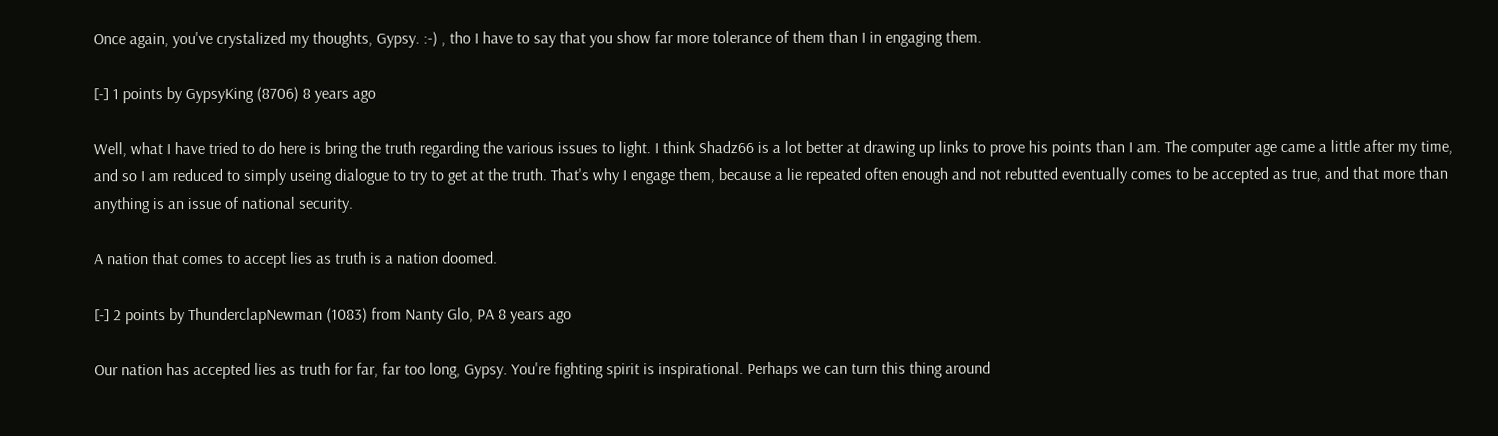Once again, you've crystalized my thoughts, Gypsy. :-) , tho I have to say that you show far more tolerance of them than I in engaging them.

[-] 1 points by GypsyKing (8706) 8 years ago

Well, what I have tried to do here is bring the truth regarding the various issues to light. I think Shadz66 is a lot better at drawing up links to prove his points than I am. The computer age came a little after my time, and so I am reduced to simply useing dialogue to try to get at the truth. That's why I engage them, because a lie repeated often enough and not rebutted eventually comes to be accepted as true, and that more than anything is an issue of national security.

A nation that comes to accept lies as truth is a nation doomed.

[-] 2 points by ThunderclapNewman (1083) from Nanty Glo, PA 8 years ago

Our nation has accepted lies as truth for far, far too long, Gypsy. You're fighting spirit is inspirational. Perhaps we can turn this thing around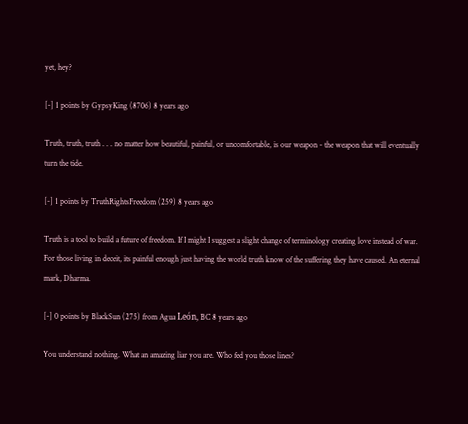yet, hey?

[-] 1 points by GypsyKing (8706) 8 years ago

Truth, truth, truth . . . no matter how beautiful, painful, or uncomfortable, is our weapon - the weapon that will eventually turn the tide.

[-] 1 points by TruthRightsFreedom (259) 8 years ago

Truth is a tool to build a future of freedom. If I might I suggest a slight change of terminology creating love instead of war. For those living in deceit, its painful enough just having the world truth know of the suffering they have caused. An eternal mark, Dharma.

[-] 0 points by BlackSun (275) from Agua León, BC 8 years ago

You understand nothing. What an amazing liar you are. Who fed you those lines?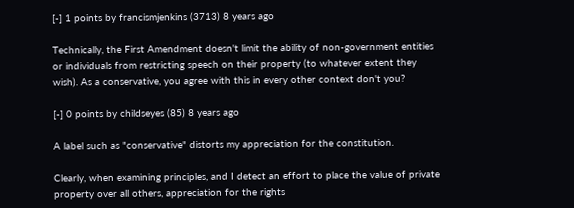[-] 1 points by francismjenkins (3713) 8 years ago

Technically, the First Amendment doesn't limit the ability of non-government entities or individuals from restricting speech on their property (to whatever extent they wish). As a conservative, you agree with this in every other context don't you?

[-] 0 points by childseyes (85) 8 years ago

A label such as "conservative" distorts my appreciation for the constitution.

Clearly, when examining principles, and I detect an effort to place the value of private property over all others, appreciation for the rights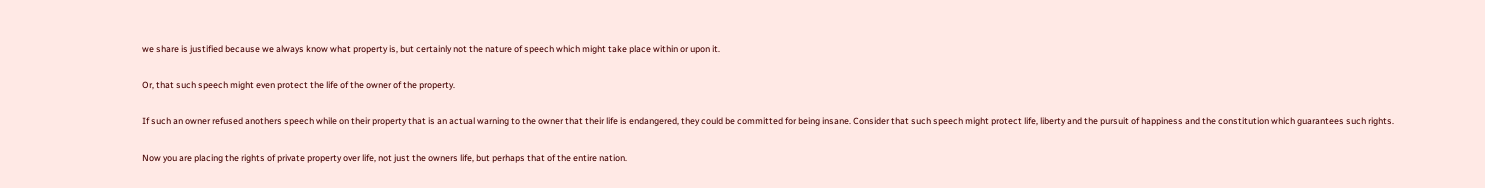we share is justified because we always know what property is, but certainly not the nature of speech which might take place within or upon it.

Or, that such speech might even protect the life of the owner of the property.

If such an owner refused anothers speech while on their property that is an actual warning to the owner that their life is endangered, they could be committed for being insane. Consider that such speech might protect life, liberty and the pursuit of happiness and the constitution which guarantees such rights.

Now you are placing the rights of private property over life, not just the owners life, but perhaps that of the entire nation.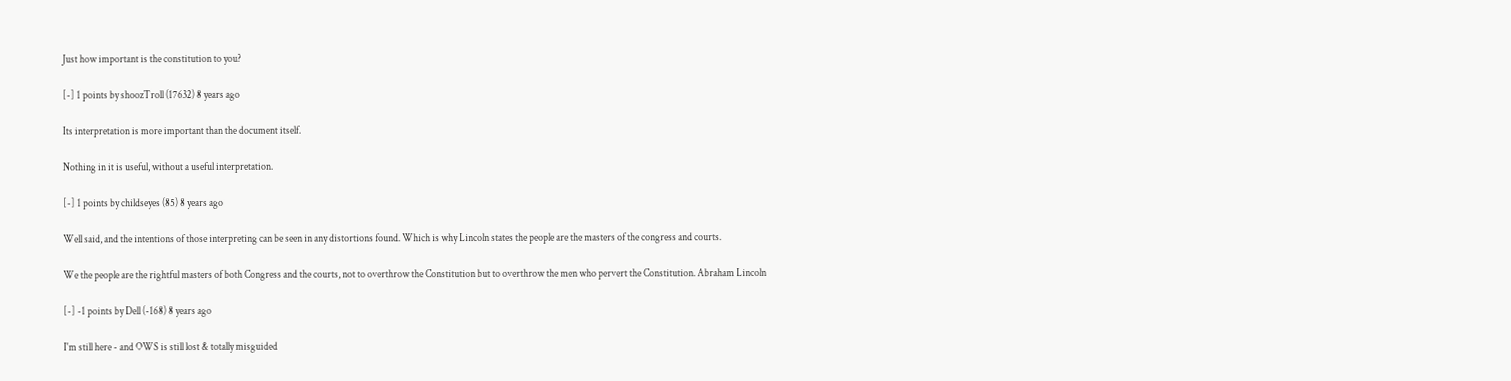Just how important is the constitution to you?

[-] 1 points by shoozTroll (17632) 8 years ago

Its interpretation is more important than the document itself.

Nothing in it is useful, without a useful interpretation.

[-] 1 points by childseyes (85) 8 years ago

Well said, and the intentions of those interpreting can be seen in any distortions found. Which is why Lincoln states the people are the masters of the congress and courts.

We the people are the rightful masters of both Congress and the courts, not to overthrow the Constitution but to overthrow the men who pervert the Constitution. Abraham Lincoln

[-] -1 points by Dell (-168) 8 years ago

I'm still here - and OWS is still lost & totally misguided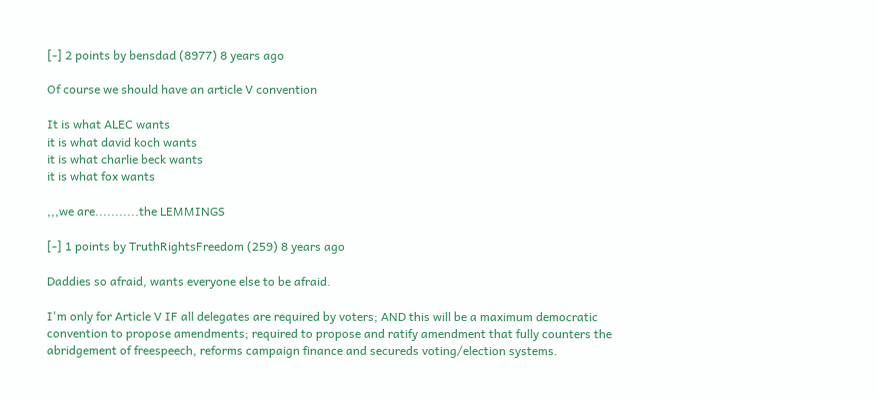[-] 2 points by bensdad (8977) 8 years ago

Of course we should have an article V convention

It is what ALEC wants
it is what david koch wants
it is what charlie beck wants
it is what fox wants

,,,we are...........the LEMMINGS

[-] 1 points by TruthRightsFreedom (259) 8 years ago

Daddies so afraid, wants everyone else to be afraid.

I'm only for Article V IF all delegates are required by voters; AND this will be a maximum democratic convention to propose amendments; required to propose and ratify amendment that fully counters the abridgement of freespeech, reforms campaign finance and secureds voting/election systems.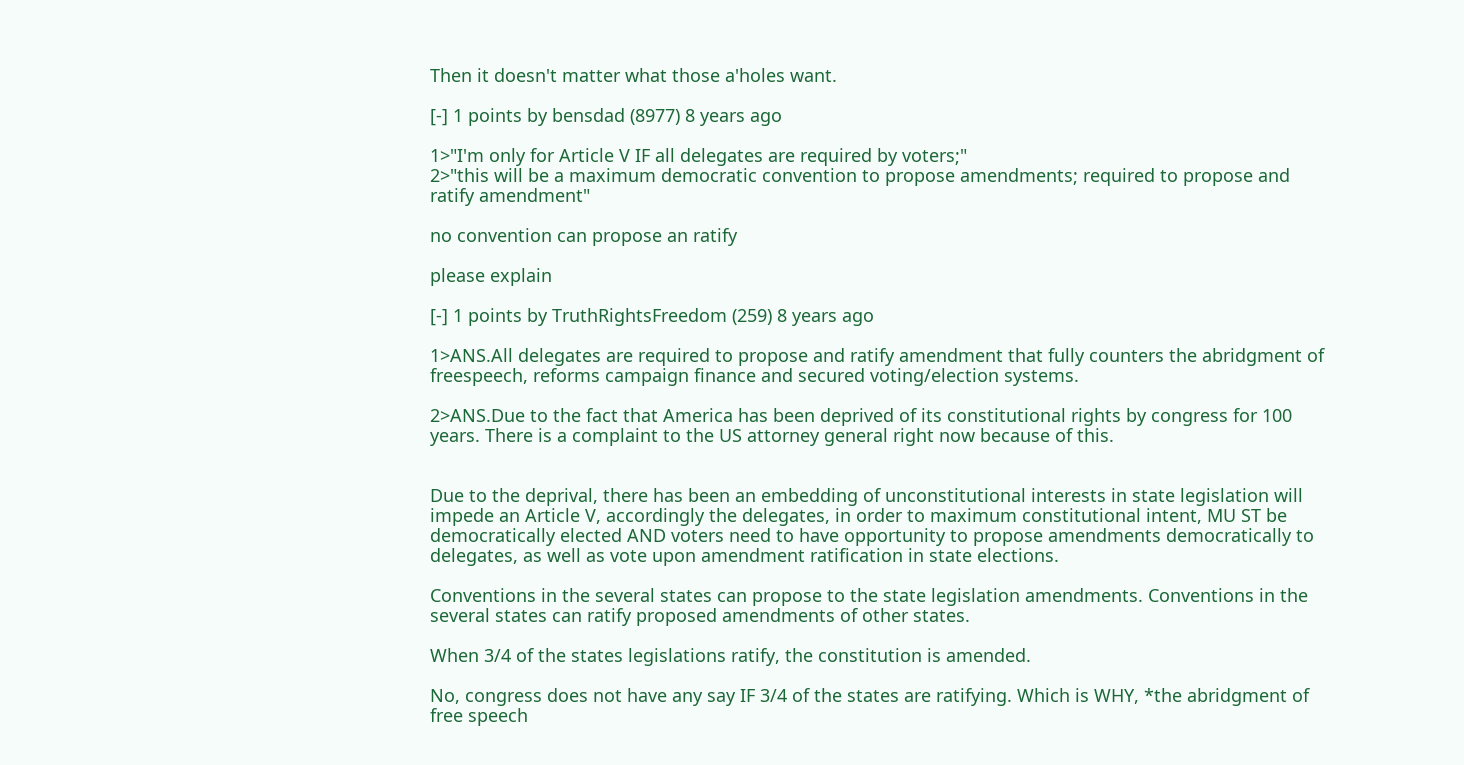Then it doesn't matter what those a'holes want.

[-] 1 points by bensdad (8977) 8 years ago

1>"I'm only for Article V IF all delegates are required by voters;"
2>"this will be a maximum democratic convention to propose amendments; required to propose and ratify amendment"

no convention can propose an ratify

please explain

[-] 1 points by TruthRightsFreedom (259) 8 years ago

1>ANS.All delegates are required to propose and ratify amendment that fully counters the abridgment of freespeech, reforms campaign finance and secured voting/election systems.

2>ANS.Due to the fact that America has been deprived of its constitutional rights by congress for 100 years. There is a complaint to the US attorney general right now because of this.


Due to the deprival, there has been an embedding of unconstitutional interests in state legislation will impede an Article V, accordingly the delegates, in order to maximum constitutional intent, MU ST be democratically elected AND voters need to have opportunity to propose amendments democratically to delegates, as well as vote upon amendment ratification in state elections.

Conventions in the several states can propose to the state legislation amendments. Conventions in the several states can ratify proposed amendments of other states.

When 3/4 of the states legislations ratify, the constitution is amended.

No, congress does not have any say IF 3/4 of the states are ratifying. Which is WHY, *the abridgment of free speech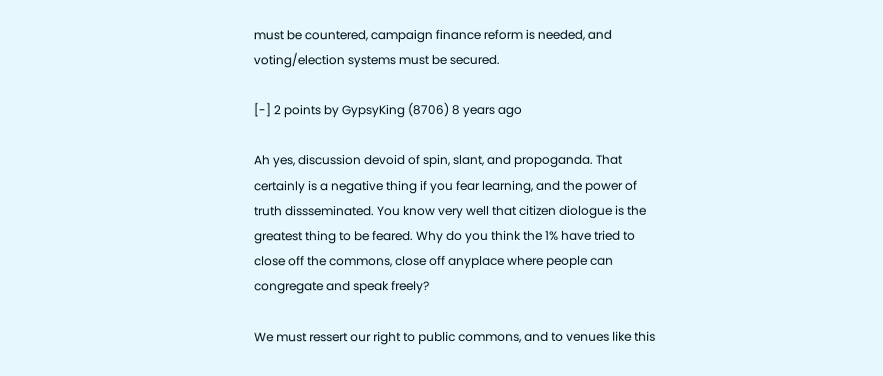must be countered, campaign finance reform is needed, and voting/election systems must be secured.

[-] 2 points by GypsyKing (8706) 8 years ago

Ah yes, discussion devoid of spin, slant, and propoganda. That certainly is a negative thing if you fear learning, and the power of truth dissseminated. You know very well that citizen diologue is the greatest thing to be feared. Why do you think the 1% have tried to close off the commons, close off anyplace where people can congregate and speak freely?

We must ressert our right to public commons, and to venues like this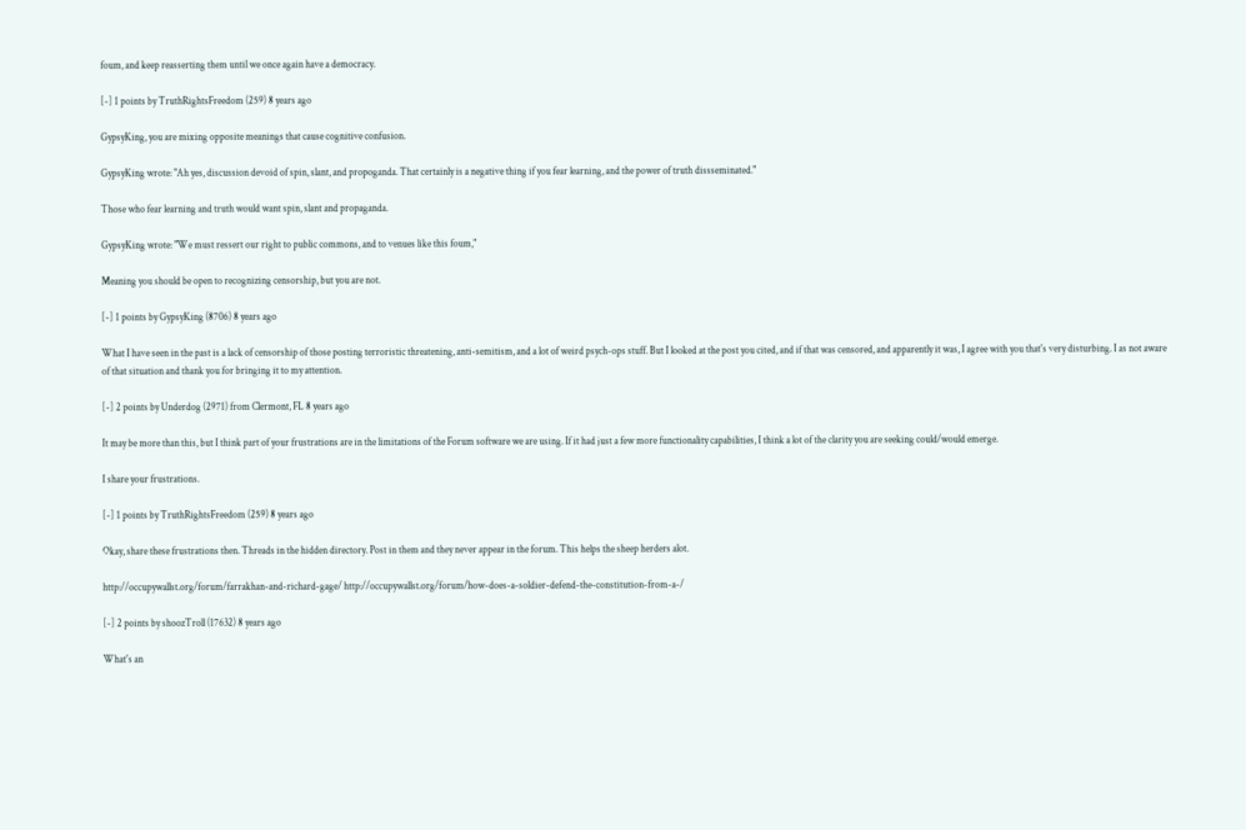foum, and keep reasserting them until we once again have a democracy.

[-] 1 points by TruthRightsFreedom (259) 8 years ago

GypsyKing, you are mixing opposite meanings that cause cognitive confusion.

GypsyKing wrote: "Ah yes, discussion devoid of spin, slant, and propoganda. That certainly is a negative thing if you fear learning, and the power of truth dissseminated."

Those who fear learning and truth would want spin, slant and propaganda.

GypsyKing wrote: "We must ressert our right to public commons, and to venues like this foum,"

Meaning you should be open to recognizing censorship, but you are not.

[-] 1 points by GypsyKing (8706) 8 years ago

What I have seen in the past is a lack of censorship of those posting terroristic threatening, anti-semitism, and a lot of weird psych-ops stuff. But I looked at the post you cited, and if that was censored, and apparently it was, I agree with you that's very disturbing. I as not aware of that situation and thank you for bringing it to my attention.

[-] 2 points by Underdog (2971) from Clermont, FL 8 years ago

It may be more than this, but I think part of your frustrations are in the limitations of the Forum software we are using. If it had just a few more functionality capabilities, I think a lot of the clarity you are seeking could/would emerge.

I share your frustrations.

[-] 1 points by TruthRightsFreedom (259) 8 years ago

Okay, share these frustrations then. Threads in the hidden directory. Post in them and they never appear in the forum. This helps the sheep herders alot.

http://occupywallst.org/forum/farrakhan-and-richard-gage/ http://occupywallst.org/forum/how-does-a-soldier-defend-the-constitution-from-a-/

[-] 2 points by shoozTroll (17632) 8 years ago

What's an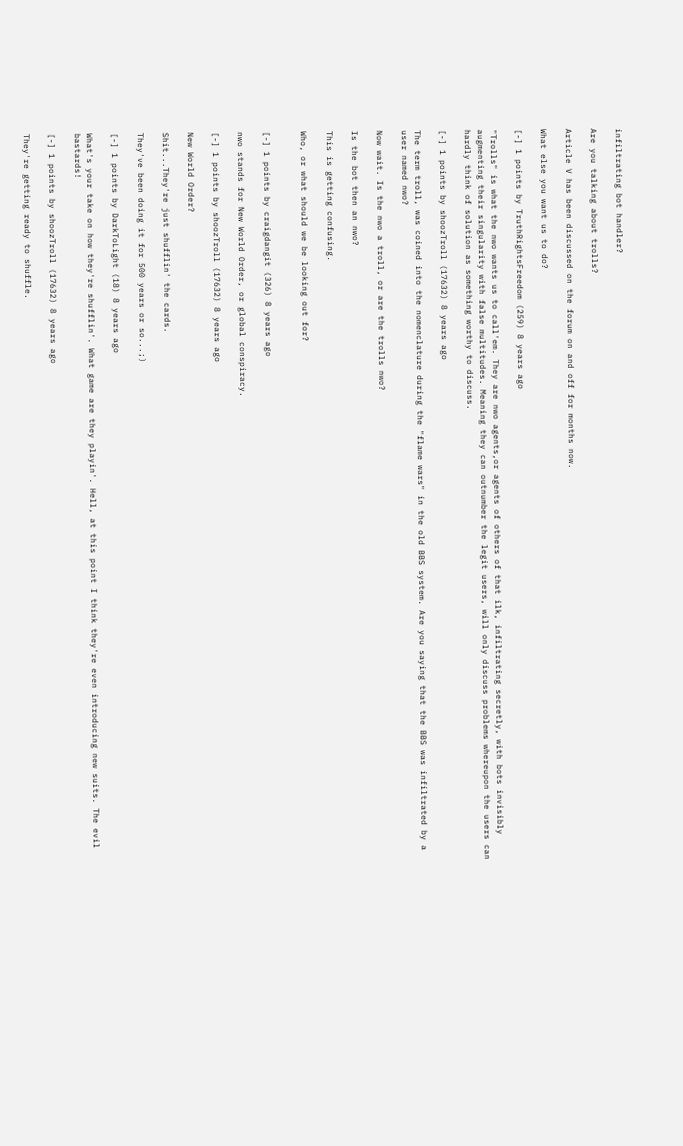infiltrating bot handler?

Are you talking about trolls?

Article V has been discussed on the forum on and off for months now.

What else you want us to do?

[-] 1 points by TruthRightsFreedom (259) 8 years ago

"Trolls" is what the nwo wants us to call'em. They are nwo agents,or agents of others of that ilk, infiltrating secretly, with bots invisibly augmenting their singularity with false multitudes. Meaning they can outnumber the legit users, will only discuss problems whereupon the users can hardly think of solution as something worthy to discuss.

[-] 1 points by shoozTroll (17632) 8 years ago

The term troll, was coined into the nomenclature during the "flame wars" in the old BBS system. Are you saying that the BBS was infiltrated by a user named nwo?

Now wait. Is the nwo a troll, or are the trolls nwo?

Is the bot then an nwo?

This is getting confusing.

Who, or what should we be looking out for?


[-] 1 points by craigdangit (326) 8 years ago

nwo stands for New World Order, or global conspiracy.

[-] 1 points by shoozTroll (17632) 8 years ago

New World Order?

Shit...They're just shufflin' the cards.

They've been doing it for 500 years or so...;)

[-] 1 points by DarkToLight (18) 8 years ago

What's your take on how they're shufflin'. What game are they playin'. Hell, at this point I think they're even introducing new suits. The evil bastards!

[-] 1 points by shoozTroll (17632) 8 years ago

They're getting ready to shuffle.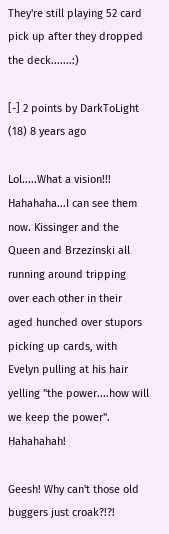They're still playing 52 card pick up after they dropped the deck.......:)

[-] 2 points by DarkToLight (18) 8 years ago

Lol.....What a vision!!! Hahahaha...I can see them now. Kissinger and the Queen and Brzezinski all running around tripping over each other in their aged hunched over stupors picking up cards, with Evelyn pulling at his hair yelling "the power....how will we keep the power". Hahahahah!

Geesh! Why can't those old buggers just croak?!?!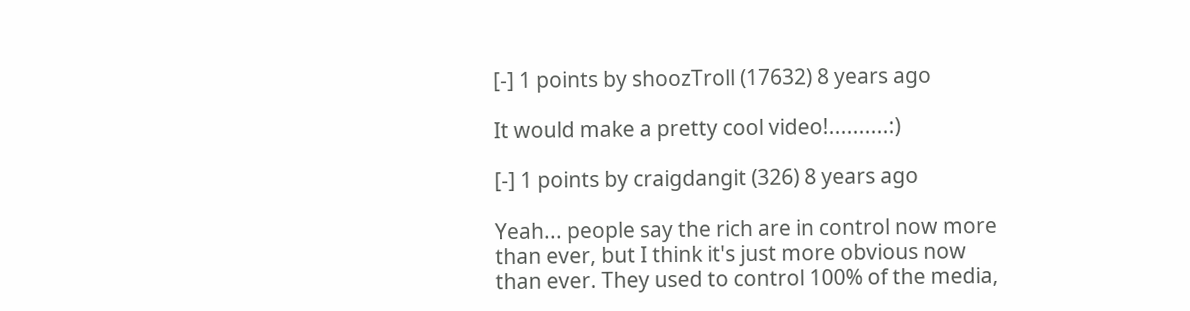[-] 1 points by shoozTroll (17632) 8 years ago

It would make a pretty cool video!..........:)

[-] 1 points by craigdangit (326) 8 years ago

Yeah... people say the rich are in control now more than ever, but I think it's just more obvious now than ever. They used to control 100% of the media,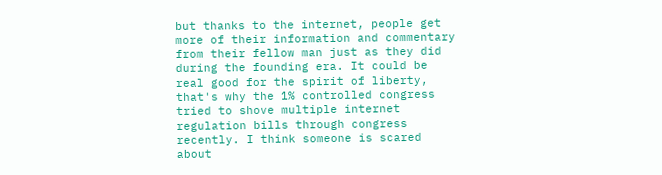but thanks to the internet, people get more of their information and commentary from their fellow man just as they did during the founding era. It could be real good for the spirit of liberty, that's why the 1% controlled congress tried to shove multiple internet regulation bills through congress recently. I think someone is scared about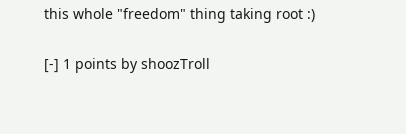this whole "freedom" thing taking root :)

[-] 1 points by shoozTroll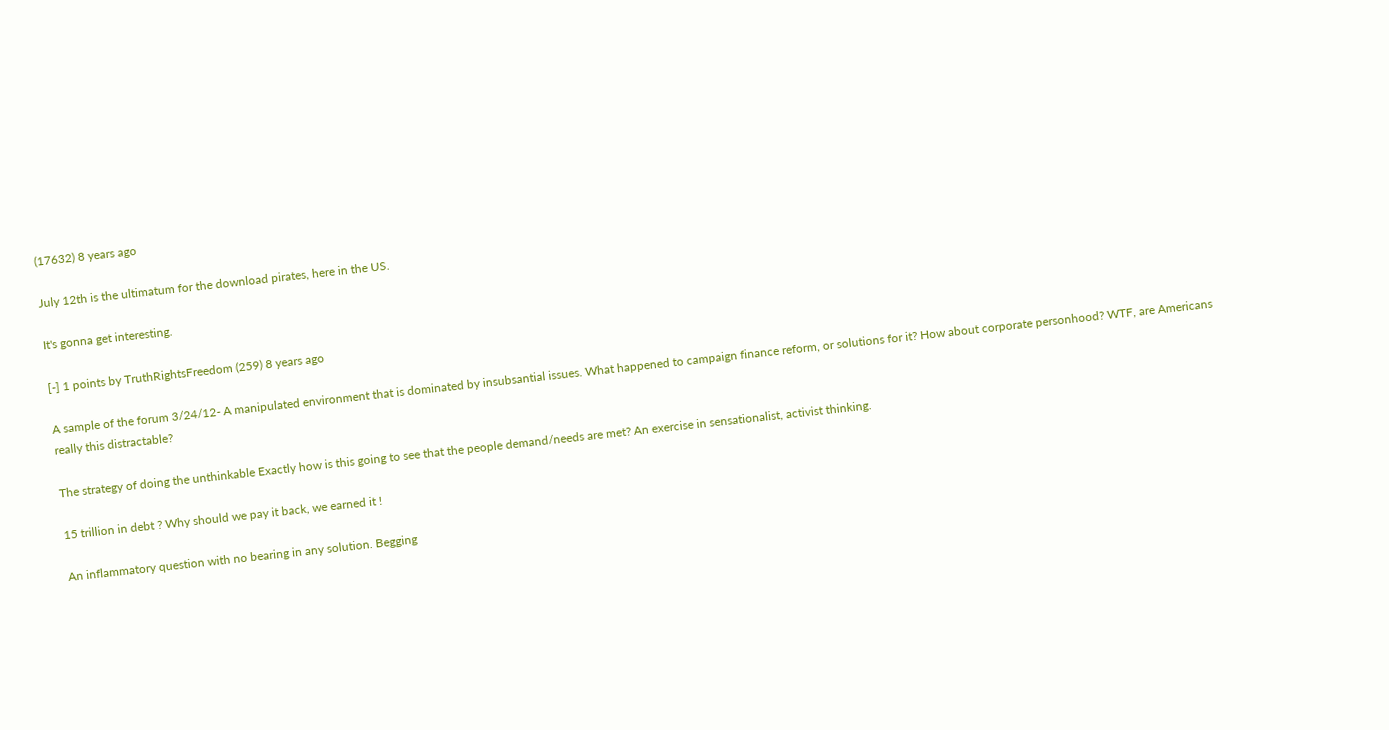(17632) 8 years ago

July 12th is the ultimatum for the download pirates, here in the US.

It's gonna get interesting.

[-] 1 points by TruthRightsFreedom (259) 8 years ago

A sample of the forum 3/24/12- A manipulated environment that is dominated by insubsantial issues. What happened to campaign finance reform, or solutions for it? How about corporate personhood? WTF, are Americans really this distractable?

The strategy of doing the unthinkable Exactly how is this going to see that the people demand/needs are met? An exercise in sensationalist, activist thinking.

15 trillion in debt ? Why should we pay it back, we earned it !

An inflammatory question with no bearing in any solution. Begging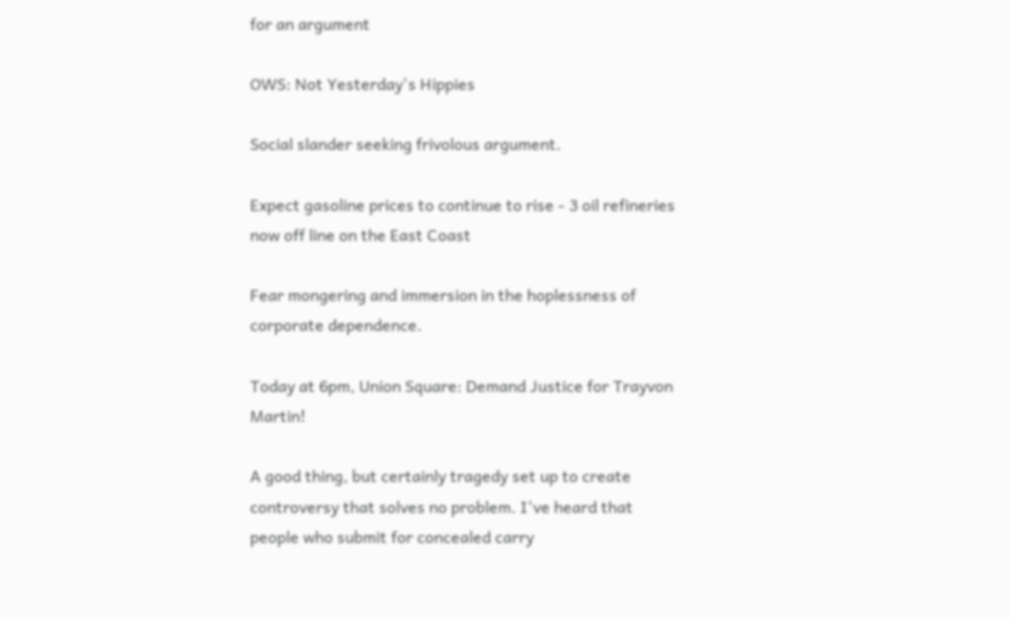for an argument

OWS: Not Yesterday's Hippies

Social slander seeking frivolous argument.

Expect gasoline prices to continue to rise - 3 oil refineries now off line on the East Coast

Fear mongering and immersion in the hoplessness of corporate dependence.

Today at 6pm, Union Square: Demand Justice for Trayvon Martin!

A good thing, but certainly tragedy set up to create controversy that solves no problem. I've heard that people who submit for concealed carry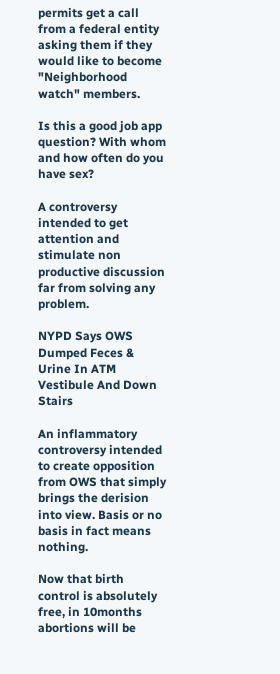permits get a call from a federal entity asking them if they would like to become "Neighborhood watch" members.

Is this a good job app question? With whom and how often do you have sex?

A controversy intended to get attention and stimulate non productive discussion far from solving any problem.

NYPD Says OWS Dumped Feces & Urine In ATM Vestibule And Down Stairs

An inflammatory controversy intended to create opposition from OWS that simply brings the derision into view. Basis or no basis in fact means nothing.

Now that birth control is absolutely free, in 10months abortions will be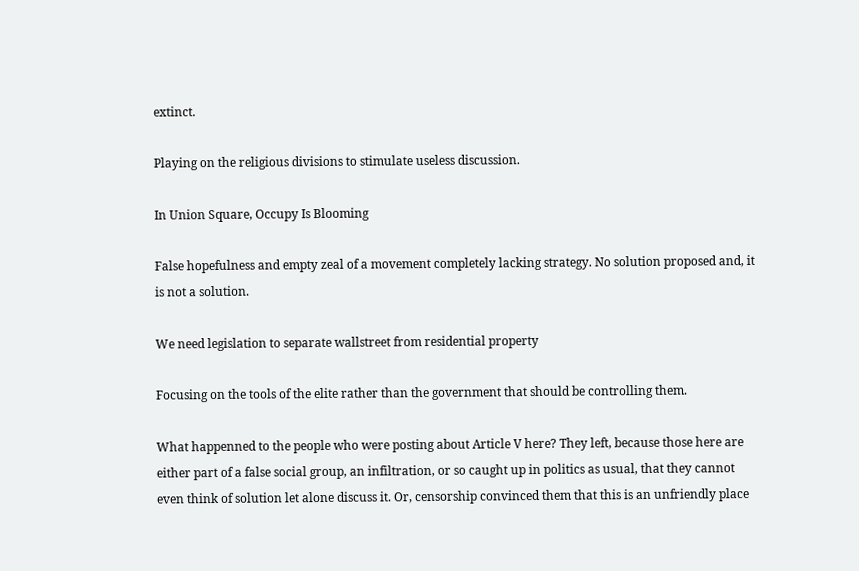extinct.

Playing on the religious divisions to stimulate useless discussion.

In Union Square, Occupy Is Blooming

False hopefulness and empty zeal of a movement completely lacking strategy. No solution proposed and, it is not a solution.

We need legislation to separate wallstreet from residential property

Focusing on the tools of the elite rather than the government that should be controlling them.

What happenned to the people who were posting about Article V here? They left, because those here are either part of a false social group, an infiltration, or so caught up in politics as usual, that they cannot even think of solution let alone discuss it. Or, censorship convinced them that this is an unfriendly place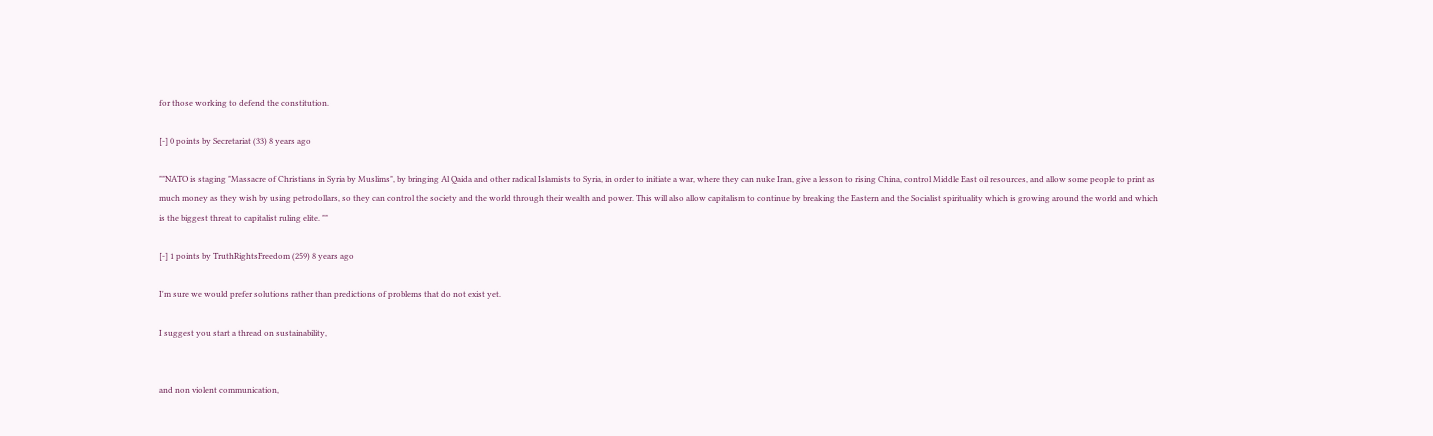for those working to defend the constitution.

[-] 0 points by Secretariat (33) 8 years ago

""NATO is staging "Massacre of Christians in Syria by Muslims", by bringing Al Qaida and other radical Islamists to Syria, in order to initiate a war, where they can nuke Iran, give a lesson to rising China, control Middle East oil resources, and allow some people to print as much money as they wish by using petrodollars, so they can control the society and the world through their wealth and power. This will also allow capitalism to continue by breaking the Eastern and the Socialist spirituality which is growing around the world and which is the biggest threat to capitalist ruling elite. ""

[-] 1 points by TruthRightsFreedom (259) 8 years ago

I'm sure we would prefer solutions rather than predictions of problems that do not exist yet.

I suggest you start a thread on sustainability,


and non violent communication,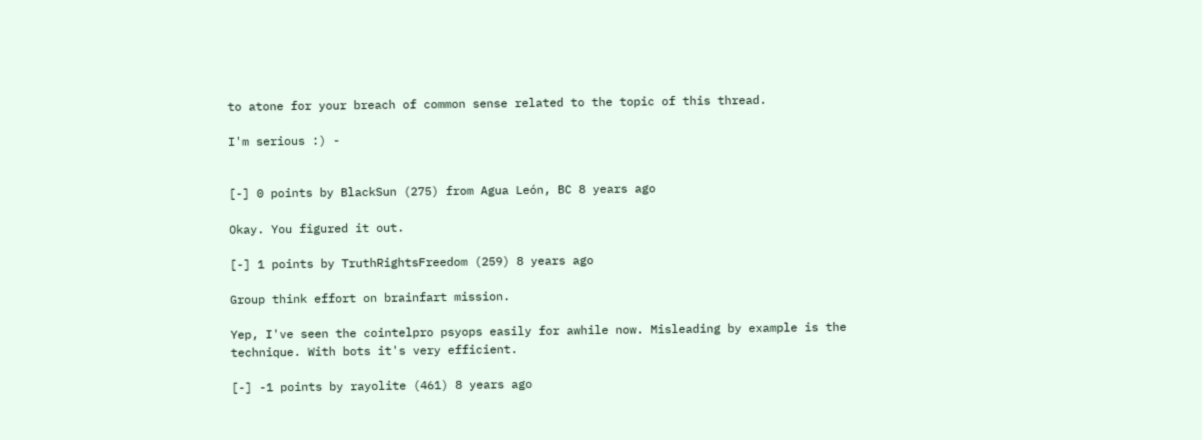to atone for your breach of common sense related to the topic of this thread.

I'm serious :) -


[-] 0 points by BlackSun (275) from Agua León, BC 8 years ago

Okay. You figured it out.

[-] 1 points by TruthRightsFreedom (259) 8 years ago

Group think effort on brainfart mission.

Yep, I've seen the cointelpro psyops easily for awhile now. Misleading by example is the technique. With bots it's very efficient.

[-] -1 points by rayolite (461) 8 years ago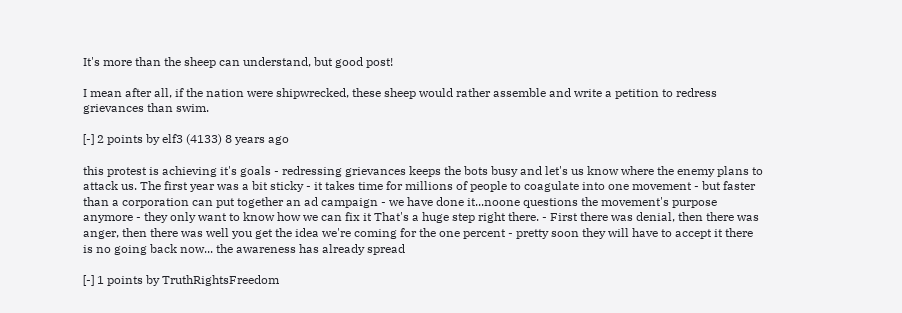It's more than the sheep can understand, but good post!

I mean after all, if the nation were shipwrecked, these sheep would rather assemble and write a petition to redress grievances than swim.

[-] 2 points by elf3 (4133) 8 years ago

this protest is achieving it's goals - redressing grievances keeps the bots busy and let's us know where the enemy plans to attack us. The first year was a bit sticky - it takes time for millions of people to coagulate into one movement - but faster than a corporation can put together an ad campaign - we have done it...noone questions the movement's purpose anymore - they only want to know how we can fix it That's a huge step right there. - First there was denial, then there was anger, then there was well you get the idea we're coming for the one percent - pretty soon they will have to accept it there is no going back now... the awareness has already spread

[-] 1 points by TruthRightsFreedom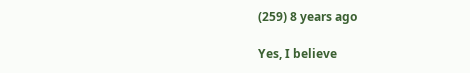(259) 8 years ago

Yes, I believe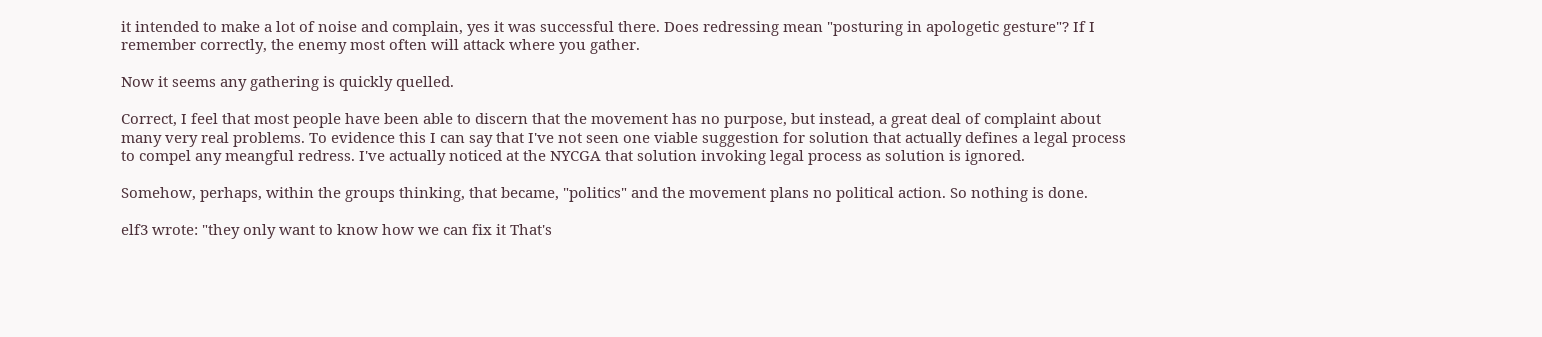it intended to make a lot of noise and complain, yes it was successful there. Does redressing mean "posturing in apologetic gesture"? If I remember correctly, the enemy most often will attack where you gather.

Now it seems any gathering is quickly quelled.

Correct, I feel that most people have been able to discern that the movement has no purpose, but instead, a great deal of complaint about many very real problems. To evidence this I can say that I've not seen one viable suggestion for solution that actually defines a legal process to compel any meangful redress. I've actually noticed at the NYCGA that solution invoking legal process as solution is ignored.

Somehow, perhaps, within the groups thinking, that became, "politics" and the movement plans no political action. So nothing is done.

elf3 wrote: "they only want to know how we can fix it That's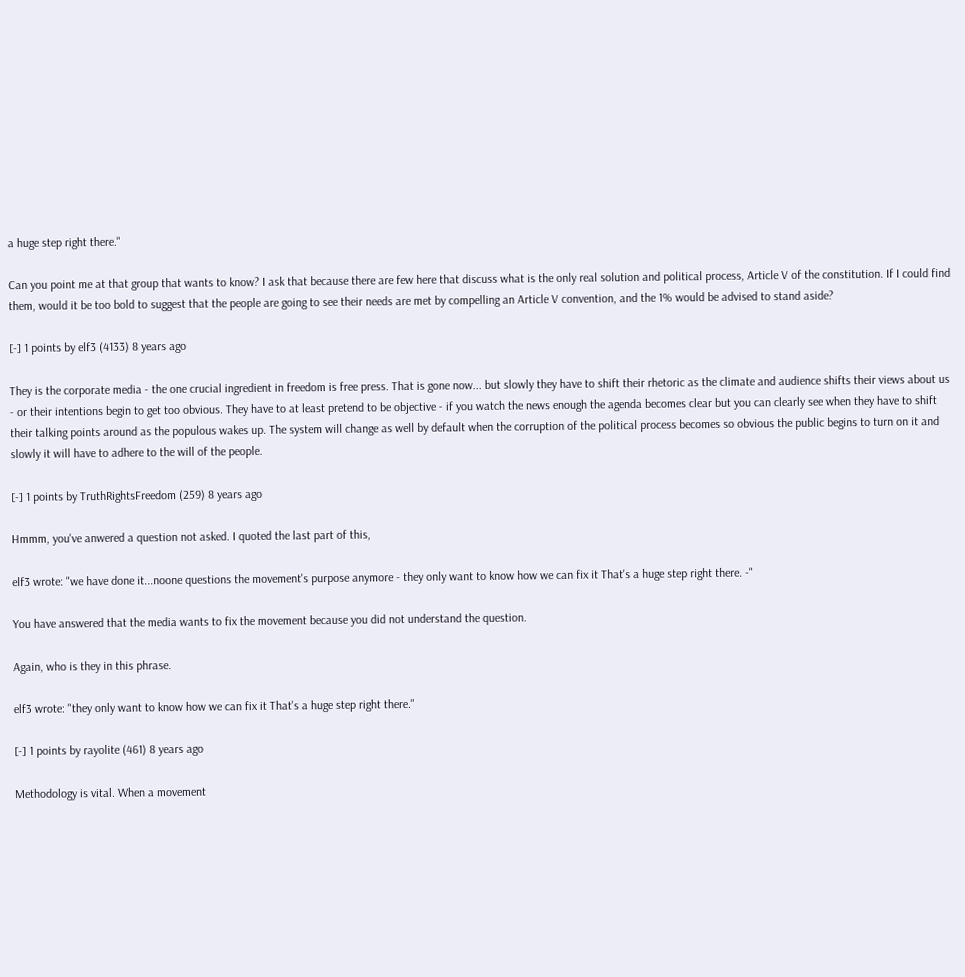a huge step right there."

Can you point me at that group that wants to know? I ask that because there are few here that discuss what is the only real solution and political process, Article V of the constitution. If I could find them, would it be too bold to suggest that the people are going to see their needs are met by compelling an Article V convention, and the 1% would be advised to stand aside?

[-] 1 points by elf3 (4133) 8 years ago

They is the corporate media - the one crucial ingredient in freedom is free press. That is gone now... but slowly they have to shift their rhetoric as the climate and audience shifts their views about us - or their intentions begin to get too obvious. They have to at least pretend to be objective - if you watch the news enough the agenda becomes clear but you can clearly see when they have to shift their talking points around as the populous wakes up. The system will change as well by default when the corruption of the political process becomes so obvious the public begins to turn on it and slowly it will have to adhere to the will of the people.

[-] 1 points by TruthRightsFreedom (259) 8 years ago

Hmmm, you've anwered a question not asked. I quoted the last part of this,

elf3 wrote: "we have done it...noone questions the movement's purpose anymore - they only want to know how we can fix it That's a huge step right there. -"

You have answered that the media wants to fix the movement because you did not understand the question.

Again, who is they in this phrase.

elf3 wrote: "they only want to know how we can fix it That's a huge step right there."

[-] 1 points by rayolite (461) 8 years ago

Methodology is vital. When a movement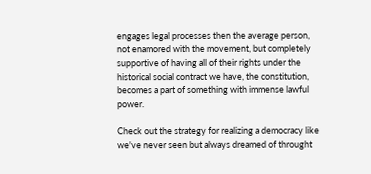engages legal processes then the average person, not enamored with the movement, but completely supportive of having all of their rights under the historical social contract we have, the constitution, becomes a part of something with immense lawful power.

Check out the strategy for realizing a democracy like we've never seen but always dreamed of throught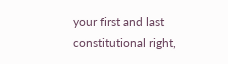your first and last constitutional right,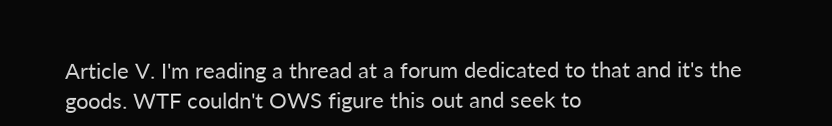Article V. I'm reading a thread at a forum dedicated to that and it's the goods. WTF couldn't OWS figure this out and seek to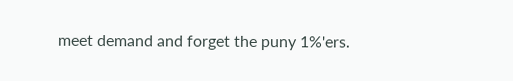meet demand and forget the puny 1%'ers.